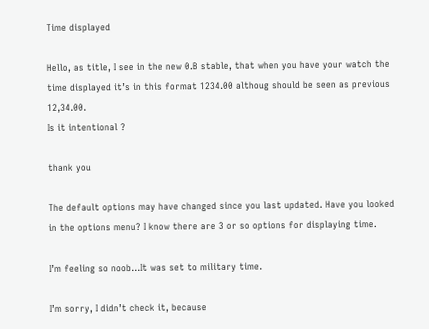Time displayed

Hello, as title, I see in the new 0.B stable, that when you have your watch the time displayed it’s in this format 1234.00 althoug should be seen as previous 12,34.00.
Is it intentional ?

thank you

The default options may have changed since you last updated. Have you looked in the options menu? I know there are 3 or so options for displaying time.

I’m feeling so noob…It was set to military time.

I’m sorry, I didn’t check it, because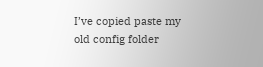I’ve copied paste my old config folder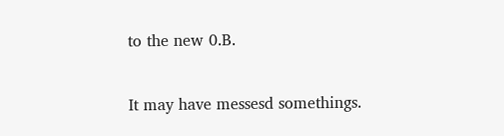to the new 0.B.

It may have messesd somethings.